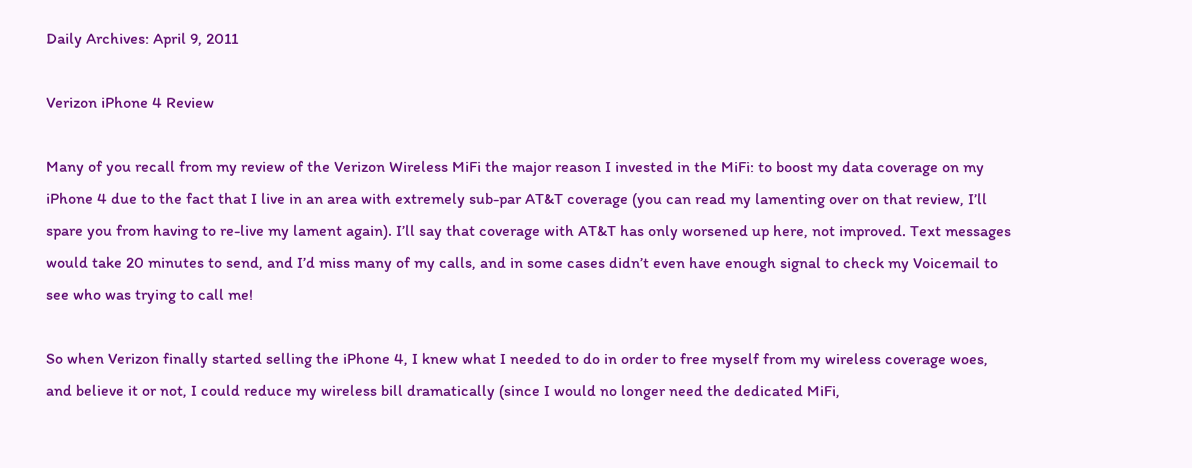Daily Archives: April 9, 2011

Verizon iPhone 4 Review

Many of you recall from my review of the Verizon Wireless MiFi the major reason I invested in the MiFi: to boost my data coverage on my iPhone 4 due to the fact that I live in an area with extremely sub-par AT&T coverage (you can read my lamenting over on that review, I’ll spare you from having to re-live my lament again). I’ll say that coverage with AT&T has only worsened up here, not improved. Text messages would take 20 minutes to send, and I’d miss many of my calls, and in some cases didn’t even have enough signal to check my Voicemail to see who was trying to call me!

So when Verizon finally started selling the iPhone 4, I knew what I needed to do in order to free myself from my wireless coverage woes, and believe it or not, I could reduce my wireless bill dramatically (since I would no longer need the dedicated MiFi,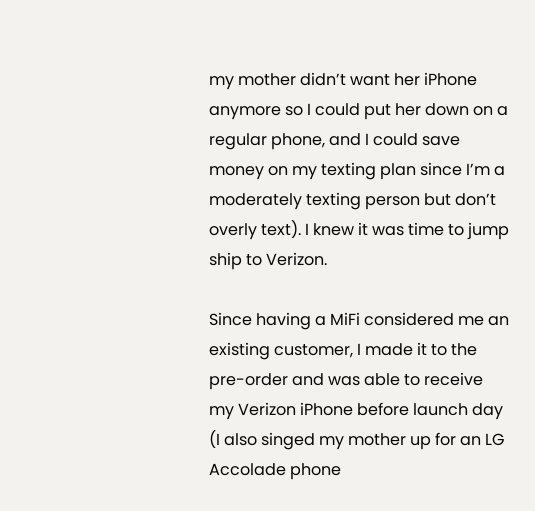my mother didn’t want her iPhone anymore so I could put her down on a regular phone, and I could save money on my texting plan since I’m a moderately texting person but don’t overly text). I knew it was time to jump ship to Verizon.

Since having a MiFi considered me an existing customer, I made it to the pre-order and was able to receive my Verizon iPhone before launch day (I also singed my mother up for an LG Accolade phone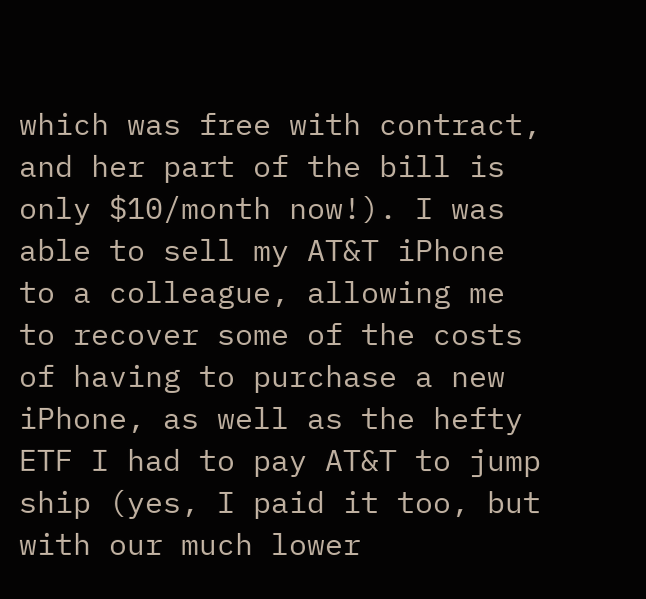which was free with contract, and her part of the bill is only $10/month now!). I was able to sell my AT&T iPhone to a colleague, allowing me to recover some of the costs of having to purchase a new iPhone, as well as the hefty ETF I had to pay AT&T to jump ship (yes, I paid it too, but with our much lower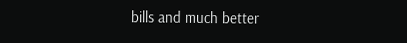bills and much better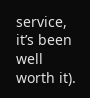service, it’s been well worth it).